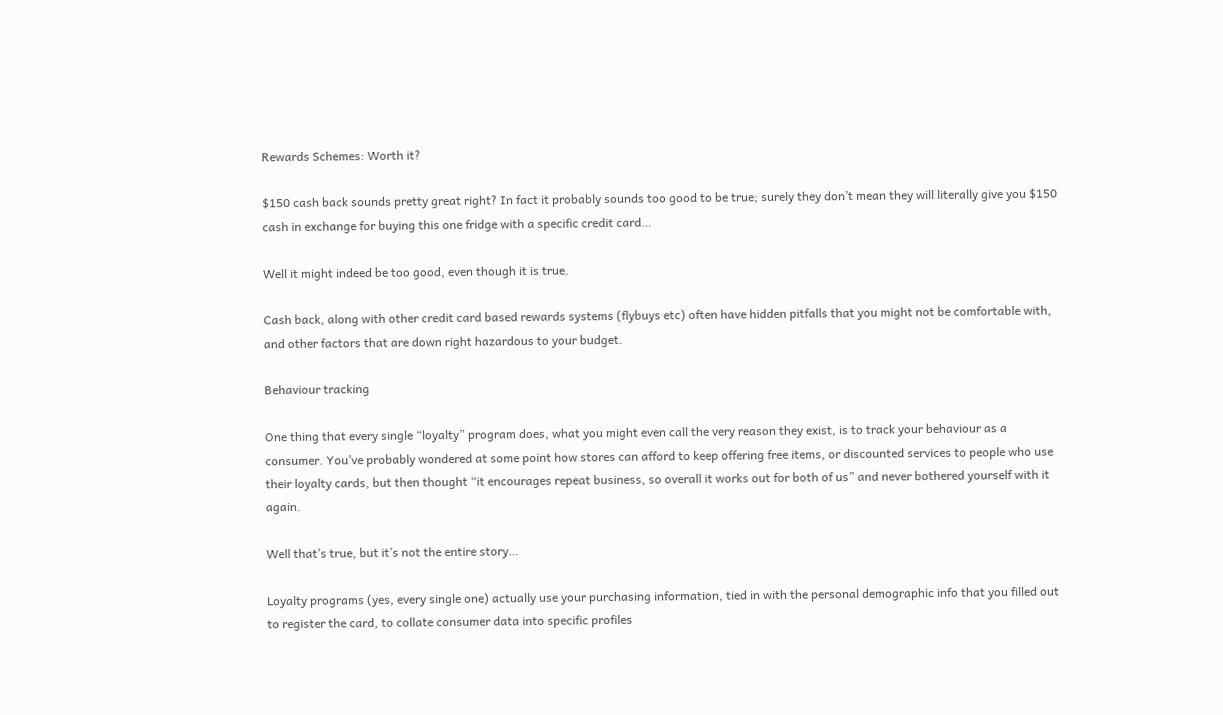Rewards Schemes: Worth it?

$150 cash back sounds pretty great right? In fact it probably sounds too good to be true; surely they don’t mean they will literally give you $150 cash in exchange for buying this one fridge with a specific credit card…

Well it might indeed be too good, even though it is true.

Cash back, along with other credit card based rewards systems (flybuys etc) often have hidden pitfalls that you might not be comfortable with, and other factors that are down right hazardous to your budget.

Behaviour tracking

One thing that every single “loyalty” program does, what you might even call the very reason they exist, is to track your behaviour as a consumer. You’ve probably wondered at some point how stores can afford to keep offering free items, or discounted services to people who use their loyalty cards, but then thought “it encourages repeat business, so overall it works out for both of us” and never bothered yourself with it again.

Well that’s true, but it’s not the entire story…

Loyalty programs (yes, every single one) actually use your purchasing information, tied in with the personal demographic info that you filled out to register the card, to collate consumer data into specific profiles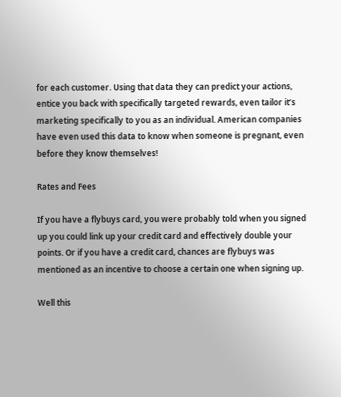for each customer. Using that data they can predict your actions, entice you back with specifically targeted rewards, even tailor it’s marketing specifically to you as an individual. American companies have even used this data to know when someone is pregnant, even before they know themselves!

Rates and Fees

If you have a flybuys card, you were probably told when you signed up you could link up your credit card and effectively double your points. Or if you have a credit card, chances are flybuys was mentioned as an incentive to choose a certain one when signing up.

Well this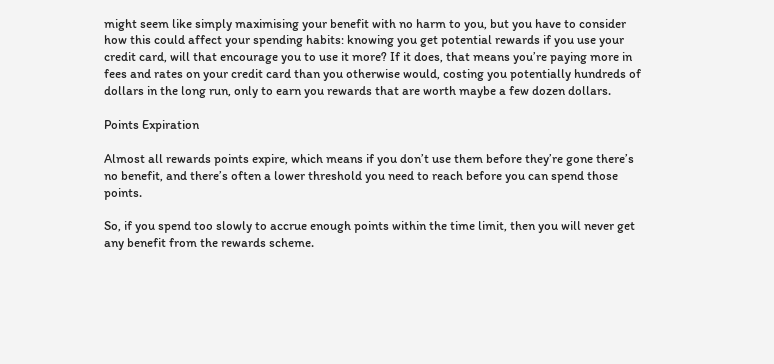might seem like simply maximising your benefit with no harm to you, but you have to consider how this could affect your spending habits: knowing you get potential rewards if you use your credit card, will that encourage you to use it more? If it does, that means you’re paying more in fees and rates on your credit card than you otherwise would, costing you potentially hundreds of dollars in the long run, only to earn you rewards that are worth maybe a few dozen dollars.

Points Expiration

Almost all rewards points expire, which means if you don’t use them before they’re gone there’s no benefit, and there’s often a lower threshold you need to reach before you can spend those points.

So, if you spend too slowly to accrue enough points within the time limit, then you will never get any benefit from the rewards scheme.